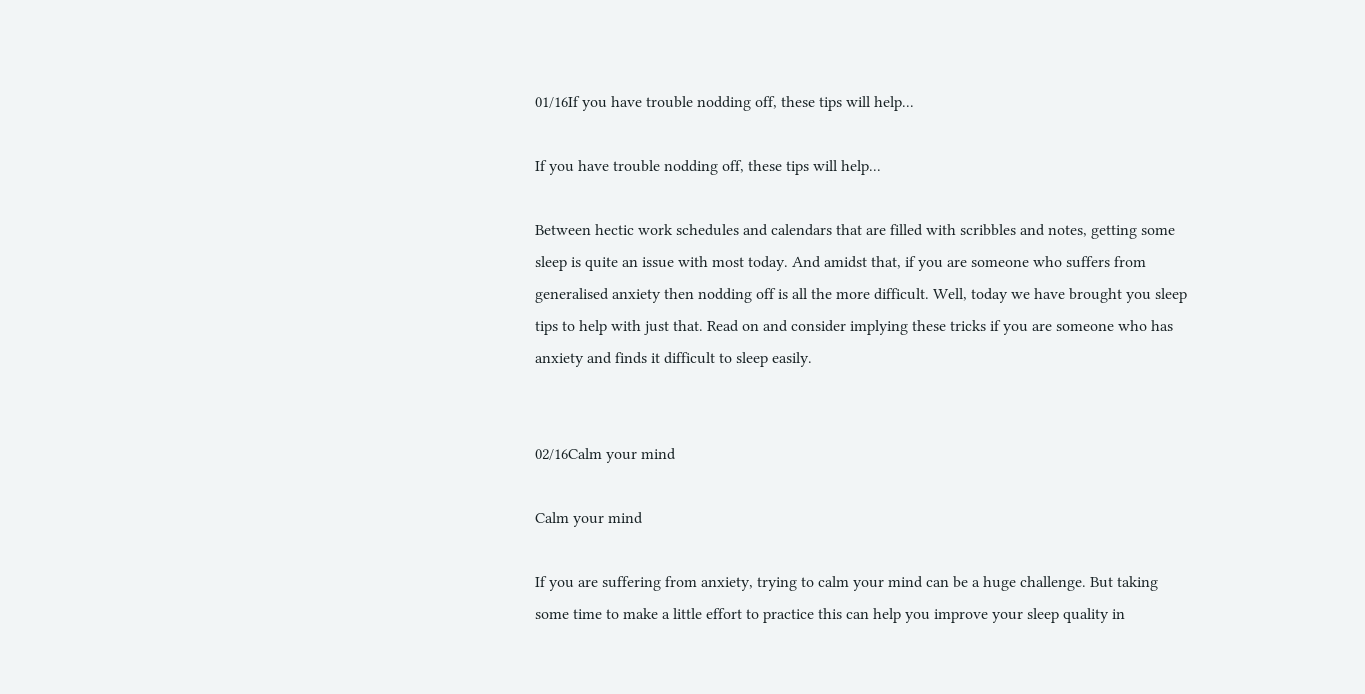01/16If you have trouble nodding off, these tips will help...

If you have trouble nodding off, these tips will help...

Between hectic work schedules and calendars that are filled with scribbles and notes, getting some sleep is quite an issue with most today. And amidst that, if you are someone who suffers from generalised anxiety then nodding off is all the more difficult. Well, today we have brought you sleep tips to help with just that. Read on and consider implying these tricks if you are someone who has anxiety and finds it difficult to sleep easily.


02/16Calm your mind

Calm your mind

If you are suffering from anxiety, trying to calm your mind can be a huge challenge. But taking some time to make a little effort to practice this can help you improve your sleep quality in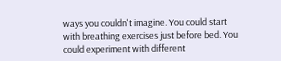ways you couldn't imagine. You could start with breathing exercises just before bed. You could experiment with different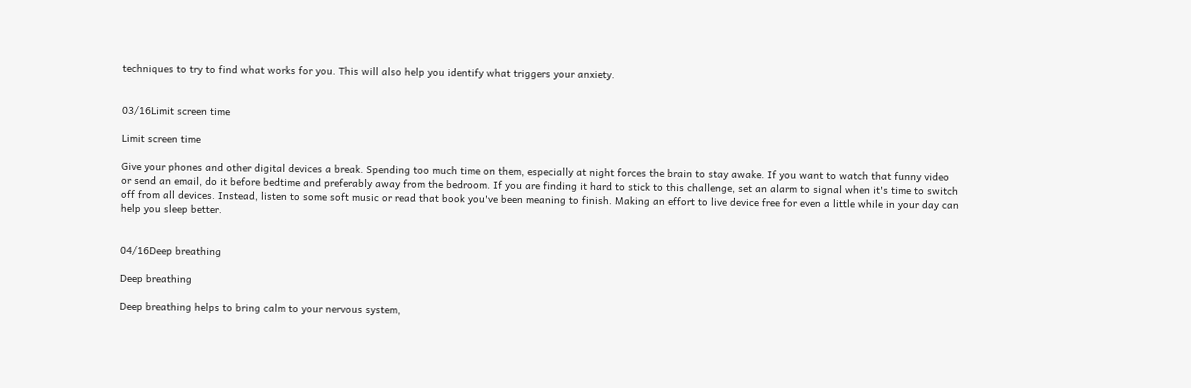techniques to try to find what works for you. This will also help you identify what triggers your anxiety.


03/16Limit screen time

Limit screen time

Give your phones and other digital devices a break. Spending too much time on them, especially at night forces the brain to stay awake. If you want to watch that funny video or send an email, do it before bedtime and preferably away from the bedroom. If you are finding it hard to stick to this challenge, set an alarm to signal when it's time to switch off from all devices. Instead, listen to some soft music or read that book you've been meaning to finish. Making an effort to live device free for even a little while in your day can help you sleep better.


04/16Deep breathing

Deep breathing

Deep breathing helps to bring calm to your nervous system,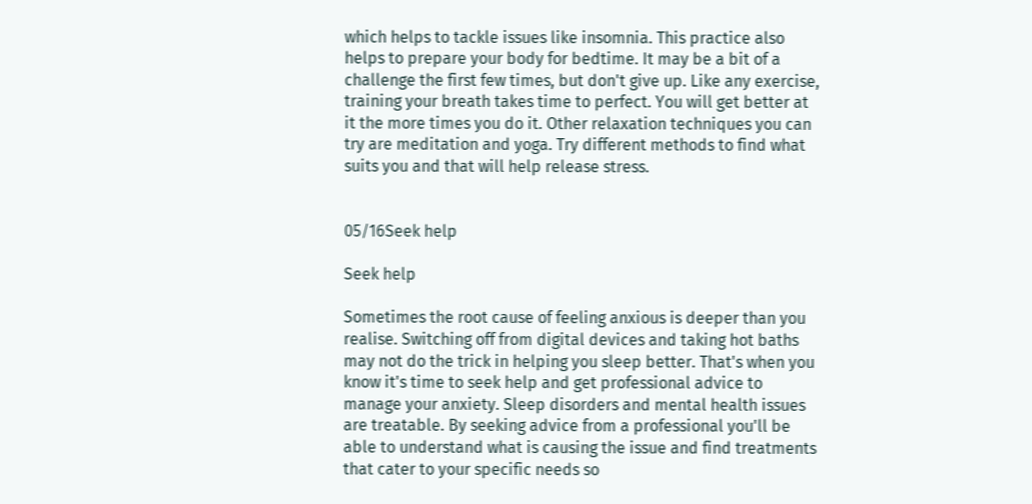which helps to tackle issues like insomnia. This practice also helps to prepare your body for bedtime. It may be a bit of a challenge the first few times, but don't give up. Like any exercise, training your breath takes time to perfect. You will get better at it the more times you do it. Other relaxation techniques you can try are meditation and yoga. Try different methods to find what suits you and that will help release stress.


05/16Seek help

Seek help

Sometimes the root cause of feeling anxious is deeper than you realise. Switching off from digital devices and taking hot baths may not do the trick in helping you sleep better. That's when you know it's time to seek help and get professional advice to manage your anxiety. Sleep disorders and mental health issues are treatable. By seeking advice from a professional you'll be able to understand what is causing the issue and find treatments that cater to your specific needs so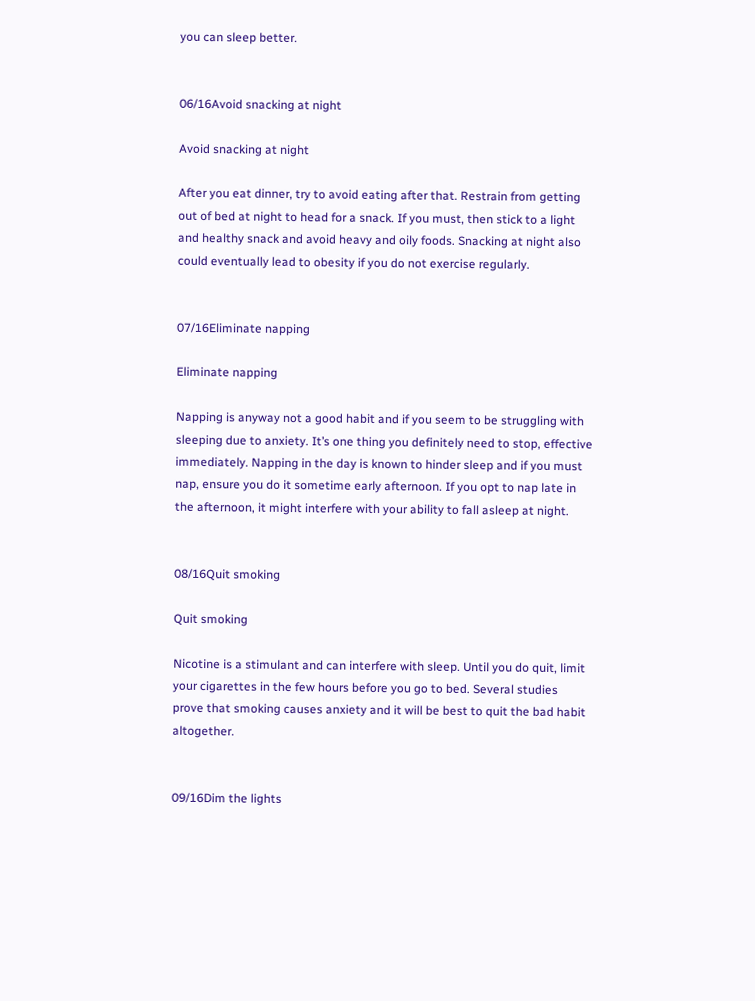you can sleep better.


06/16Avoid snacking at night

Avoid snacking at night

After you eat dinner, try to avoid eating after that. Restrain from getting out of bed at night to head for a snack. If you must, then stick to a light and healthy snack and avoid heavy and oily foods. Snacking at night also could eventually lead to obesity if you do not exercise regularly.


07/16Eliminate napping

Eliminate napping

Napping is anyway not a good habit and if you seem to be struggling with sleeping due to anxiety. It’s one thing you definitely need to stop, effective immediately. Napping in the day is known to hinder sleep and if you must nap, ensure you do it sometime early afternoon. If you opt to nap late in the afternoon, it might interfere with your ability to fall asleep at night.


08/16Quit smoking

Quit smoking

Nicotine is a stimulant and can interfere with sleep. Until you do quit, limit your cigarettes in the few hours before you go to bed. Several studies prove that smoking causes anxiety and it will be best to quit the bad habit altogether.


09/16Dim the lights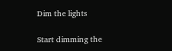Dim the lights

Start dimming the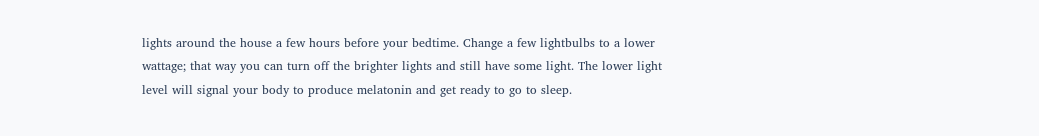lights around the house a few hours before your bedtime. Change a few lightbulbs to a lower wattage; that way you can turn off the brighter lights and still have some light. The lower light level will signal your body to produce melatonin and get ready to go to sleep.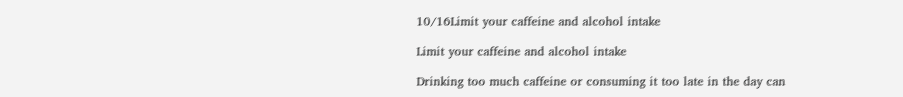10/16Limit your caffeine and alcohol intake

Limit your caffeine and alcohol intake

Drinking too much caffeine or consuming it too late in the day can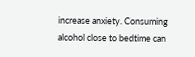increase anxiety. Consuming alcohol close to bedtime can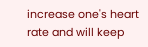increase one's heart rate and will keep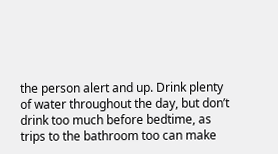the person alert and up. Drink plenty of water throughout the day, but don’t drink too much before bedtime, as trips to the bathroom too can make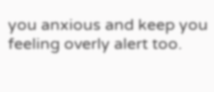you anxious and keep you feeling overly alert too.